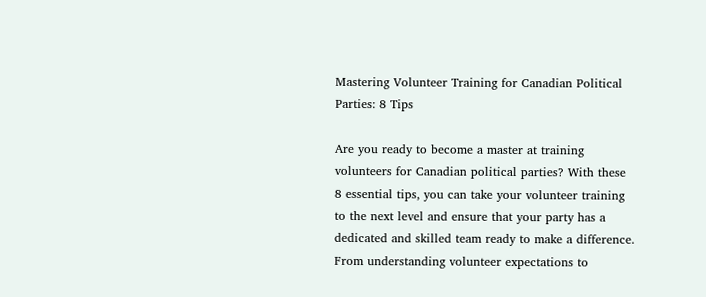Mastering Volunteer Training for Canadian Political Parties: 8 Tips

Are you ready to become a master at training volunteers for Canadian political parties? With these 8 essential tips, you can take your volunteer training to the next level and ensure that your party has a dedicated and skilled team ready to make a difference. From understanding volunteer expectations to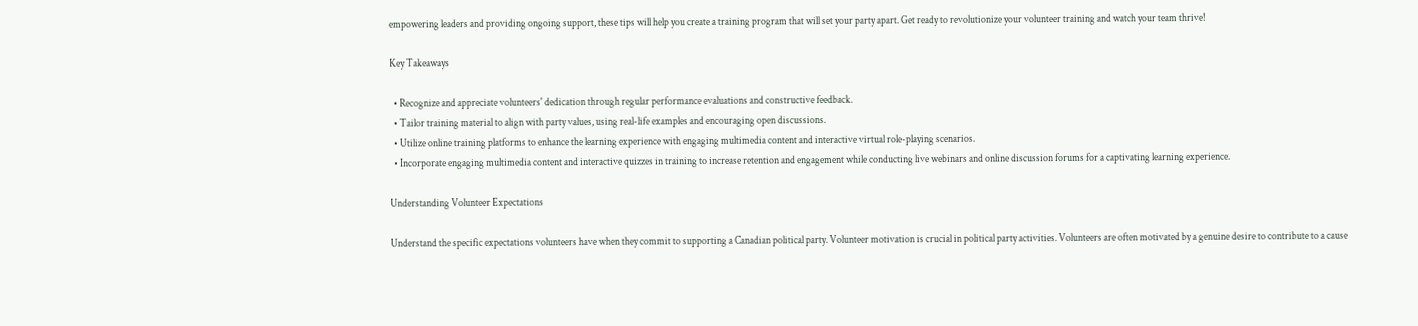empowering leaders and providing ongoing support, these tips will help you create a training program that will set your party apart. Get ready to revolutionize your volunteer training and watch your team thrive!

Key Takeaways

  • Recognize and appreciate volunteers' dedication through regular performance evaluations and constructive feedback.
  • Tailor training material to align with party values, using real-life examples and encouraging open discussions.
  • Utilize online training platforms to enhance the learning experience with engaging multimedia content and interactive virtual role-playing scenarios.
  • Incorporate engaging multimedia content and interactive quizzes in training to increase retention and engagement while conducting live webinars and online discussion forums for a captivating learning experience.

Understanding Volunteer Expectations

Understand the specific expectations volunteers have when they commit to supporting a Canadian political party. Volunteer motivation is crucial in political party activities. Volunteers are often motivated by a genuine desire to contribute to a cause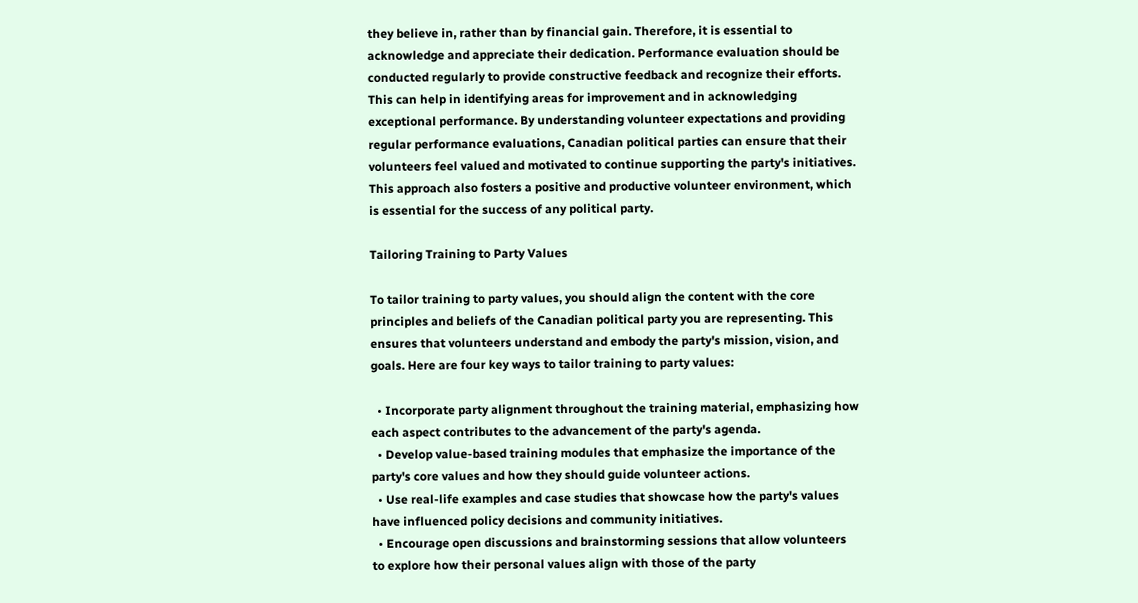they believe in, rather than by financial gain. Therefore, it is essential to acknowledge and appreciate their dedication. Performance evaluation should be conducted regularly to provide constructive feedback and recognize their efforts. This can help in identifying areas for improvement and in acknowledging exceptional performance. By understanding volunteer expectations and providing regular performance evaluations, Canadian political parties can ensure that their volunteers feel valued and motivated to continue supporting the party's initiatives. This approach also fosters a positive and productive volunteer environment, which is essential for the success of any political party.

Tailoring Training to Party Values

To tailor training to party values, you should align the content with the core principles and beliefs of the Canadian political party you are representing. This ensures that volunteers understand and embody the party's mission, vision, and goals. Here are four key ways to tailor training to party values:

  • Incorporate party alignment throughout the training material, emphasizing how each aspect contributes to the advancement of the party's agenda.
  • Develop value-based training modules that emphasize the importance of the party's core values and how they should guide volunteer actions.
  • Use real-life examples and case studies that showcase how the party's values have influenced policy decisions and community initiatives.
  • Encourage open discussions and brainstorming sessions that allow volunteers to explore how their personal values align with those of the party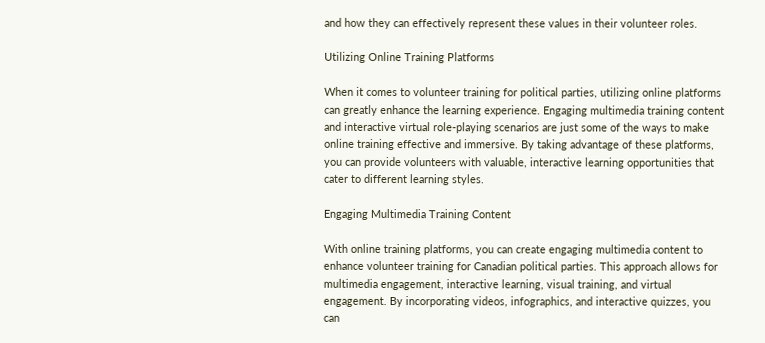and how they can effectively represent these values in their volunteer roles.

Utilizing Online Training Platforms

When it comes to volunteer training for political parties, utilizing online platforms can greatly enhance the learning experience. Engaging multimedia training content and interactive virtual role-playing scenarios are just some of the ways to make online training effective and immersive. By taking advantage of these platforms, you can provide volunteers with valuable, interactive learning opportunities that cater to different learning styles.

Engaging Multimedia Training Content

With online training platforms, you can create engaging multimedia content to enhance volunteer training for Canadian political parties. This approach allows for multimedia engagement, interactive learning, visual training, and virtual engagement. By incorporating videos, infographics, and interactive quizzes, you can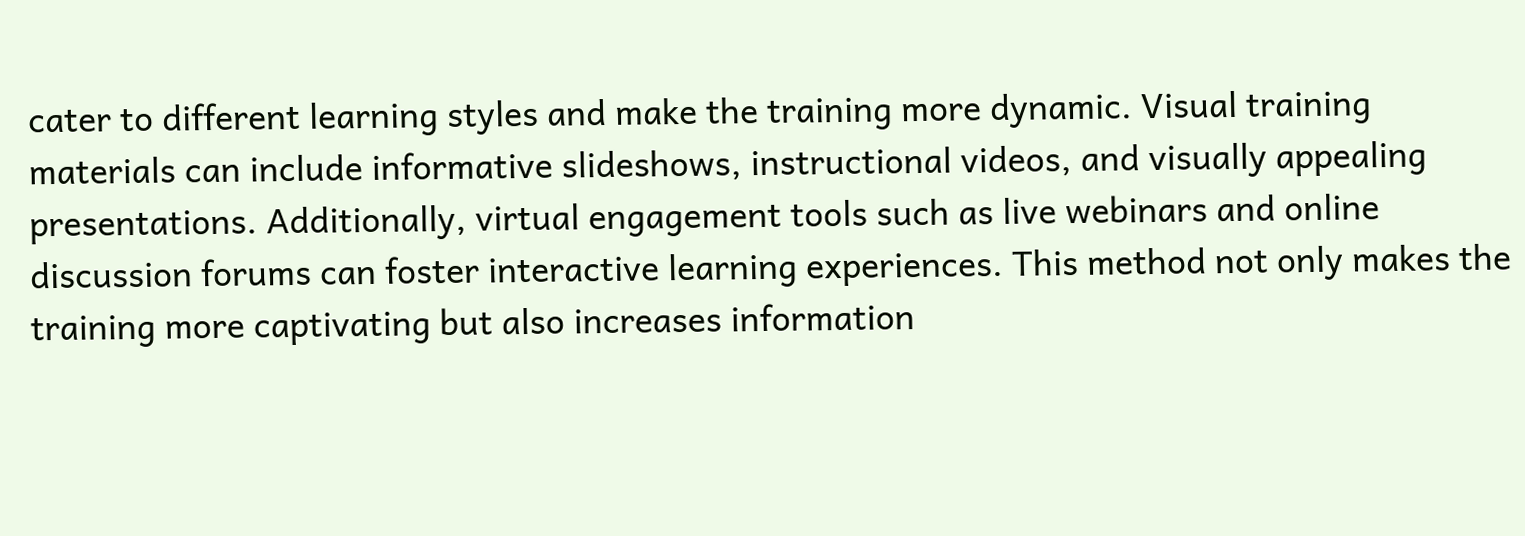cater to different learning styles and make the training more dynamic. Visual training materials can include informative slideshows, instructional videos, and visually appealing presentations. Additionally, virtual engagement tools such as live webinars and online discussion forums can foster interactive learning experiences. This method not only makes the training more captivating but also increases information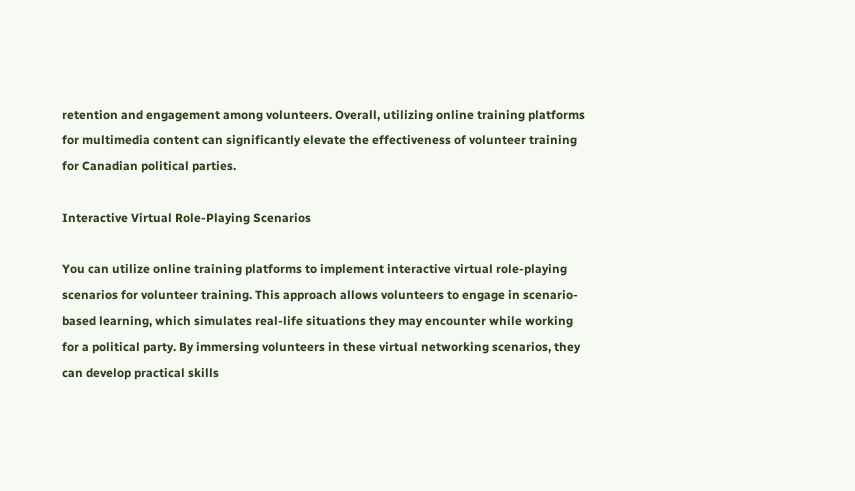retention and engagement among volunteers. Overall, utilizing online training platforms for multimedia content can significantly elevate the effectiveness of volunteer training for Canadian political parties.

Interactive Virtual Role-Playing Scenarios

You can utilize online training platforms to implement interactive virtual role-playing scenarios for volunteer training. This approach allows volunteers to engage in scenario-based learning, which simulates real-life situations they may encounter while working for a political party. By immersing volunteers in these virtual networking scenarios, they can develop practical skills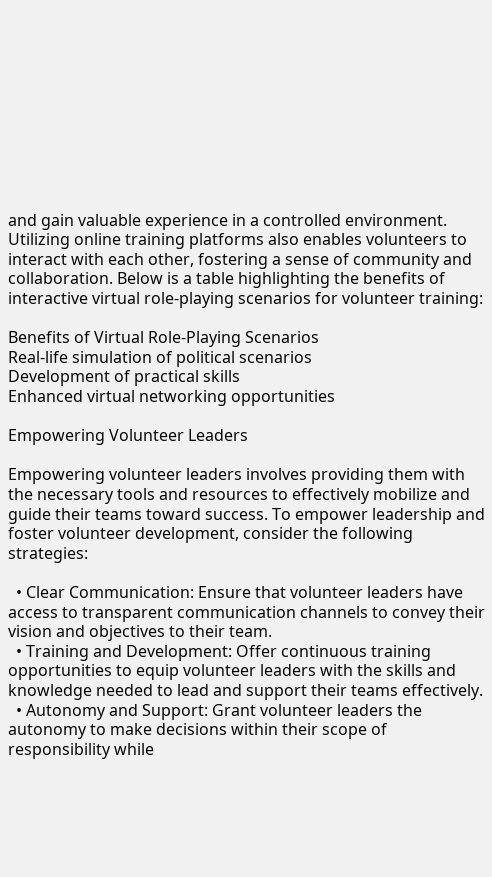and gain valuable experience in a controlled environment. Utilizing online training platforms also enables volunteers to interact with each other, fostering a sense of community and collaboration. Below is a table highlighting the benefits of interactive virtual role-playing scenarios for volunteer training:

Benefits of Virtual Role-Playing Scenarios
Real-life simulation of political scenarios
Development of practical skills
Enhanced virtual networking opportunities

Empowering Volunteer Leaders

Empowering volunteer leaders involves providing them with the necessary tools and resources to effectively mobilize and guide their teams toward success. To empower leadership and foster volunteer development, consider the following strategies:

  • Clear Communication: Ensure that volunteer leaders have access to transparent communication channels to convey their vision and objectives to their team.
  • Training and Development: Offer continuous training opportunities to equip volunteer leaders with the skills and knowledge needed to lead and support their teams effectively.
  • Autonomy and Support: Grant volunteer leaders the autonomy to make decisions within their scope of responsibility while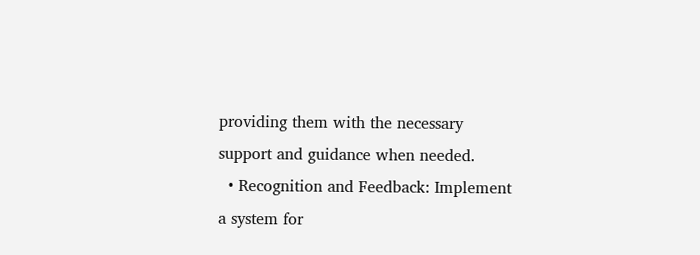providing them with the necessary support and guidance when needed.
  • Recognition and Feedback: Implement a system for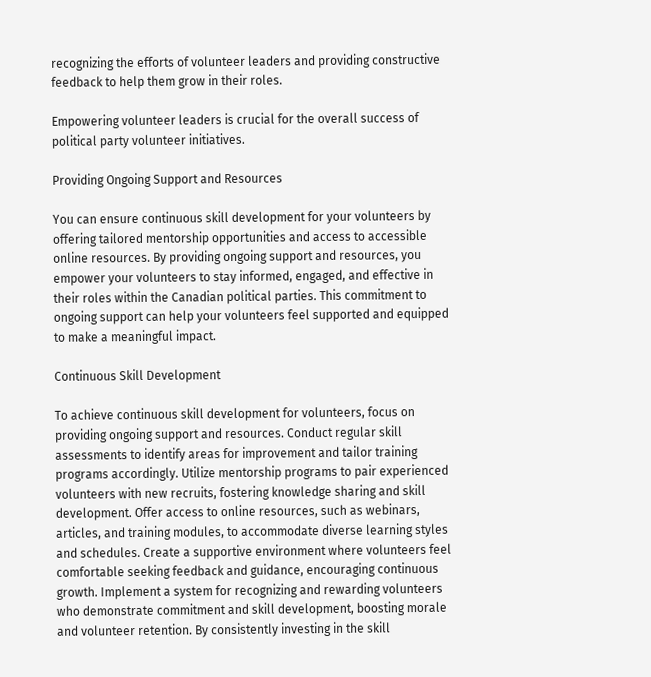recognizing the efforts of volunteer leaders and providing constructive feedback to help them grow in their roles.

Empowering volunteer leaders is crucial for the overall success of political party volunteer initiatives.

Providing Ongoing Support and Resources

You can ensure continuous skill development for your volunteers by offering tailored mentorship opportunities and access to accessible online resources. By providing ongoing support and resources, you empower your volunteers to stay informed, engaged, and effective in their roles within the Canadian political parties. This commitment to ongoing support can help your volunteers feel supported and equipped to make a meaningful impact.

Continuous Skill Development

To achieve continuous skill development for volunteers, focus on providing ongoing support and resources. Conduct regular skill assessments to identify areas for improvement and tailor training programs accordingly. Utilize mentorship programs to pair experienced volunteers with new recruits, fostering knowledge sharing and skill development. Offer access to online resources, such as webinars, articles, and training modules, to accommodate diverse learning styles and schedules. Create a supportive environment where volunteers feel comfortable seeking feedback and guidance, encouraging continuous growth. Implement a system for recognizing and rewarding volunteers who demonstrate commitment and skill development, boosting morale and volunteer retention. By consistently investing in the skill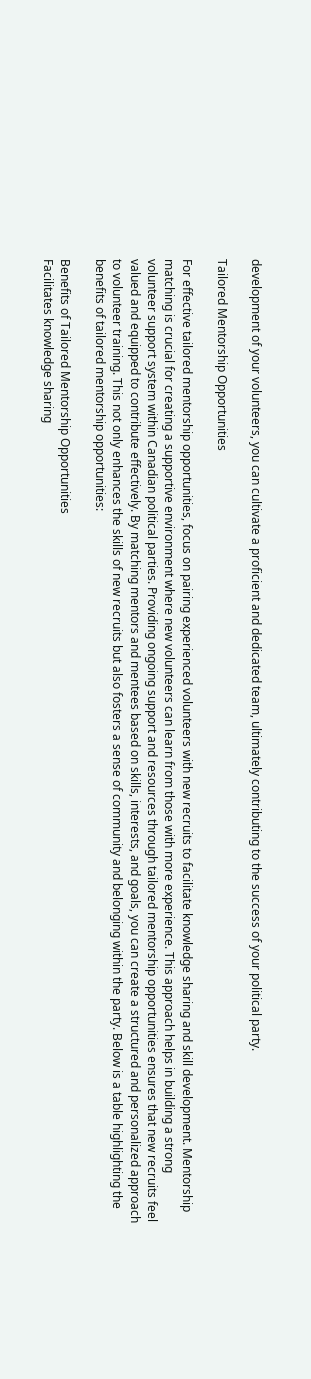development of your volunteers, you can cultivate a proficient and dedicated team, ultimately contributing to the success of your political party.

Tailored Mentorship Opportunities

For effective tailored mentorship opportunities, focus on pairing experienced volunteers with new recruits to facilitate knowledge sharing and skill development. Mentorship matching is crucial for creating a supportive environment where new volunteers can learn from those with more experience. This approach helps in building a strong volunteer support system within Canadian political parties. Providing ongoing support and resources through tailored mentorship opportunities ensures that new recruits feel valued and equipped to contribute effectively. By matching mentors and mentees based on skills, interests, and goals, you can create a structured and personalized approach to volunteer training. This not only enhances the skills of new recruits but also fosters a sense of community and belonging within the party. Below is a table highlighting the benefits of tailored mentorship opportunities:

Benefits of Tailored Mentorship Opportunities
Facilitates knowledge sharing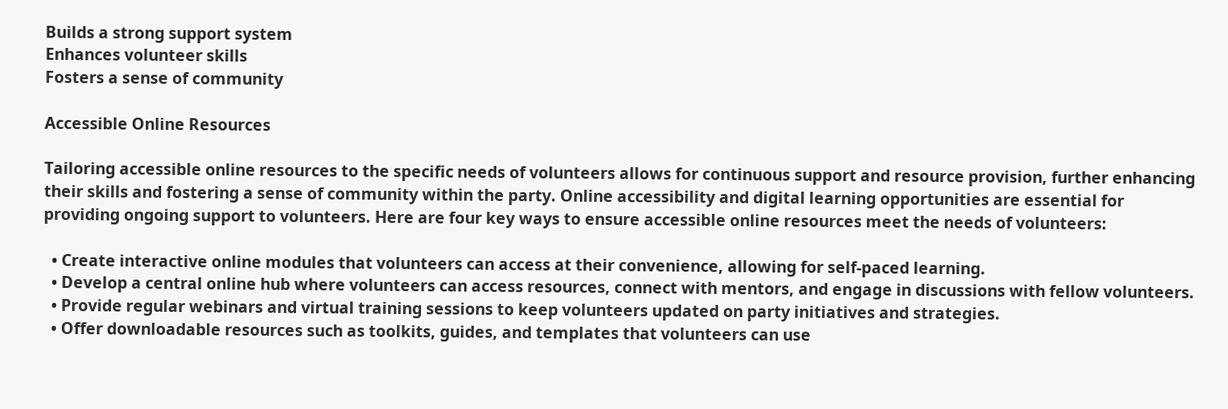Builds a strong support system
Enhances volunteer skills
Fosters a sense of community

Accessible Online Resources

Tailoring accessible online resources to the specific needs of volunteers allows for continuous support and resource provision, further enhancing their skills and fostering a sense of community within the party. Online accessibility and digital learning opportunities are essential for providing ongoing support to volunteers. Here are four key ways to ensure accessible online resources meet the needs of volunteers:

  • Create interactive online modules that volunteers can access at their convenience, allowing for self-paced learning.
  • Develop a central online hub where volunteers can access resources, connect with mentors, and engage in discussions with fellow volunteers.
  • Provide regular webinars and virtual training sessions to keep volunteers updated on party initiatives and strategies.
  • Offer downloadable resources such as toolkits, guides, and templates that volunteers can use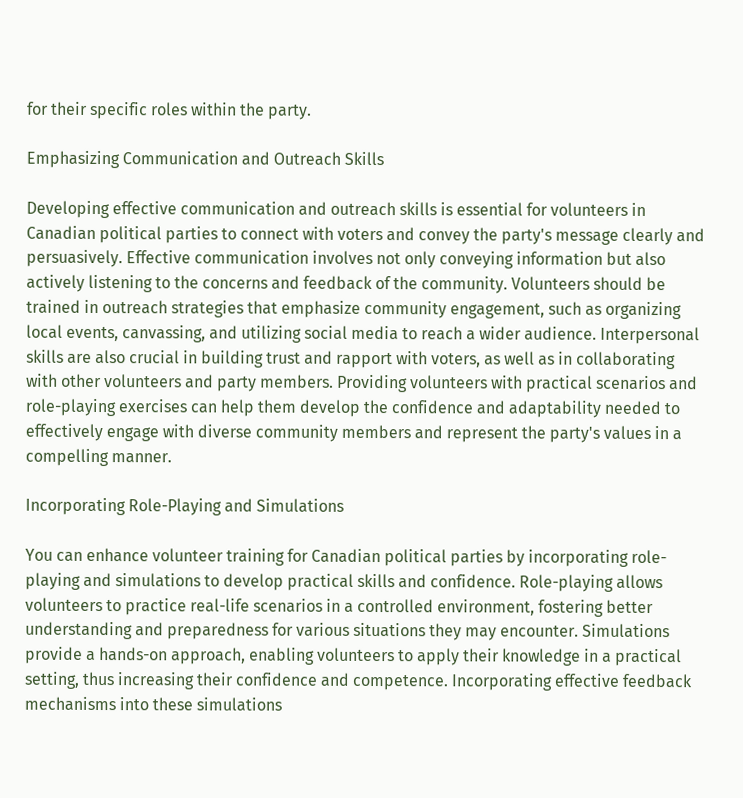for their specific roles within the party.

Emphasizing Communication and Outreach Skills

Developing effective communication and outreach skills is essential for volunteers in Canadian political parties to connect with voters and convey the party's message clearly and persuasively. Effective communication involves not only conveying information but also actively listening to the concerns and feedback of the community. Volunteers should be trained in outreach strategies that emphasize community engagement, such as organizing local events, canvassing, and utilizing social media to reach a wider audience. Interpersonal skills are also crucial in building trust and rapport with voters, as well as in collaborating with other volunteers and party members. Providing volunteers with practical scenarios and role-playing exercises can help them develop the confidence and adaptability needed to effectively engage with diverse community members and represent the party's values in a compelling manner.

Incorporating Role-Playing and Simulations

You can enhance volunteer training for Canadian political parties by incorporating role-playing and simulations to develop practical skills and confidence. Role-playing allows volunteers to practice real-life scenarios in a controlled environment, fostering better understanding and preparedness for various situations they may encounter. Simulations provide a hands-on approach, enabling volunteers to apply their knowledge in a practical setting, thus increasing their confidence and competence. Incorporating effective feedback mechanisms into these simulations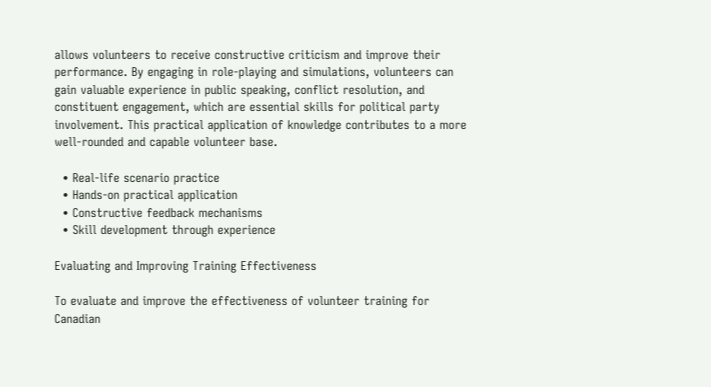allows volunteers to receive constructive criticism and improve their performance. By engaging in role-playing and simulations, volunteers can gain valuable experience in public speaking, conflict resolution, and constituent engagement, which are essential skills for political party involvement. This practical application of knowledge contributes to a more well-rounded and capable volunteer base.

  • Real-life scenario practice
  • Hands-on practical application
  • Constructive feedback mechanisms
  • Skill development through experience

Evaluating and Improving Training Effectiveness

To evaluate and improve the effectiveness of volunteer training for Canadian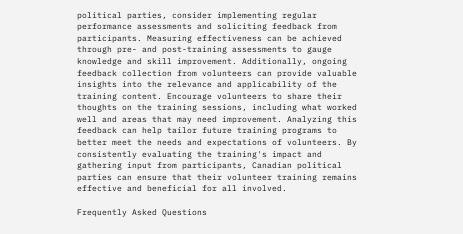political parties, consider implementing regular performance assessments and soliciting feedback from participants. Measuring effectiveness can be achieved through pre- and post-training assessments to gauge knowledge and skill improvement. Additionally, ongoing feedback collection from volunteers can provide valuable insights into the relevance and applicability of the training content. Encourage volunteers to share their thoughts on the training sessions, including what worked well and areas that may need improvement. Analyzing this feedback can help tailor future training programs to better meet the needs and expectations of volunteers. By consistently evaluating the training's impact and gathering input from participants, Canadian political parties can ensure that their volunteer training remains effective and beneficial for all involved.

Frequently Asked Questions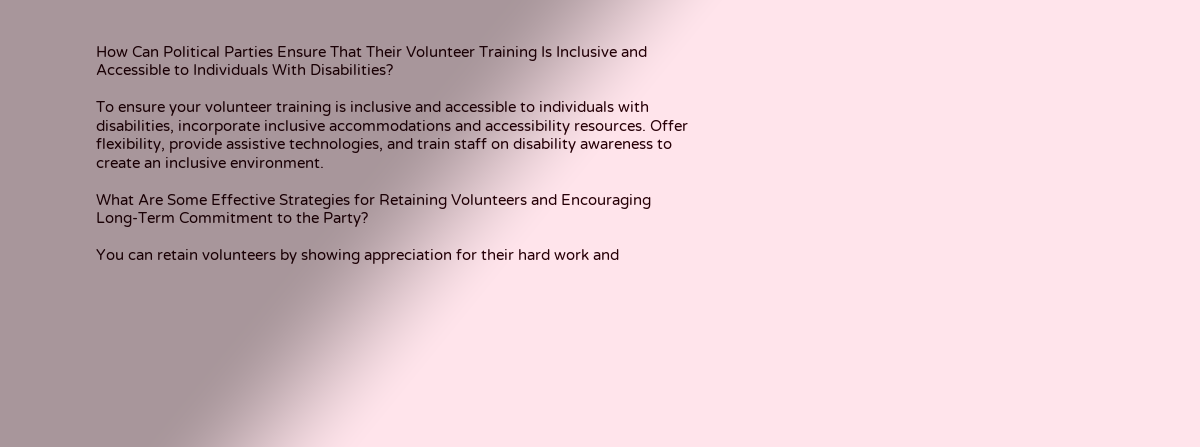How Can Political Parties Ensure That Their Volunteer Training Is Inclusive and Accessible to Individuals With Disabilities?

To ensure your volunteer training is inclusive and accessible to individuals with disabilities, incorporate inclusive accommodations and accessibility resources. Offer flexibility, provide assistive technologies, and train staff on disability awareness to create an inclusive environment.

What Are Some Effective Strategies for Retaining Volunteers and Encouraging Long-Term Commitment to the Party?

You can retain volunteers by showing appreciation for their hard work and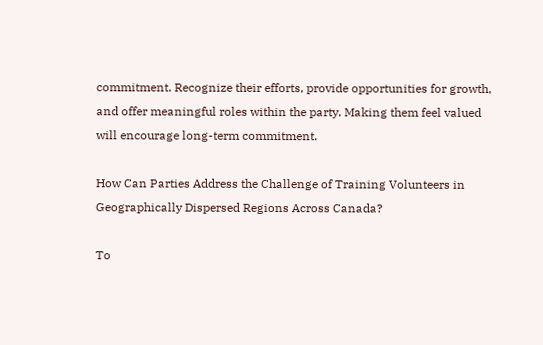commitment. Recognize their efforts, provide opportunities for growth, and offer meaningful roles within the party. Making them feel valued will encourage long-term commitment.

How Can Parties Address the Challenge of Training Volunteers in Geographically Dispersed Regions Across Canada?

To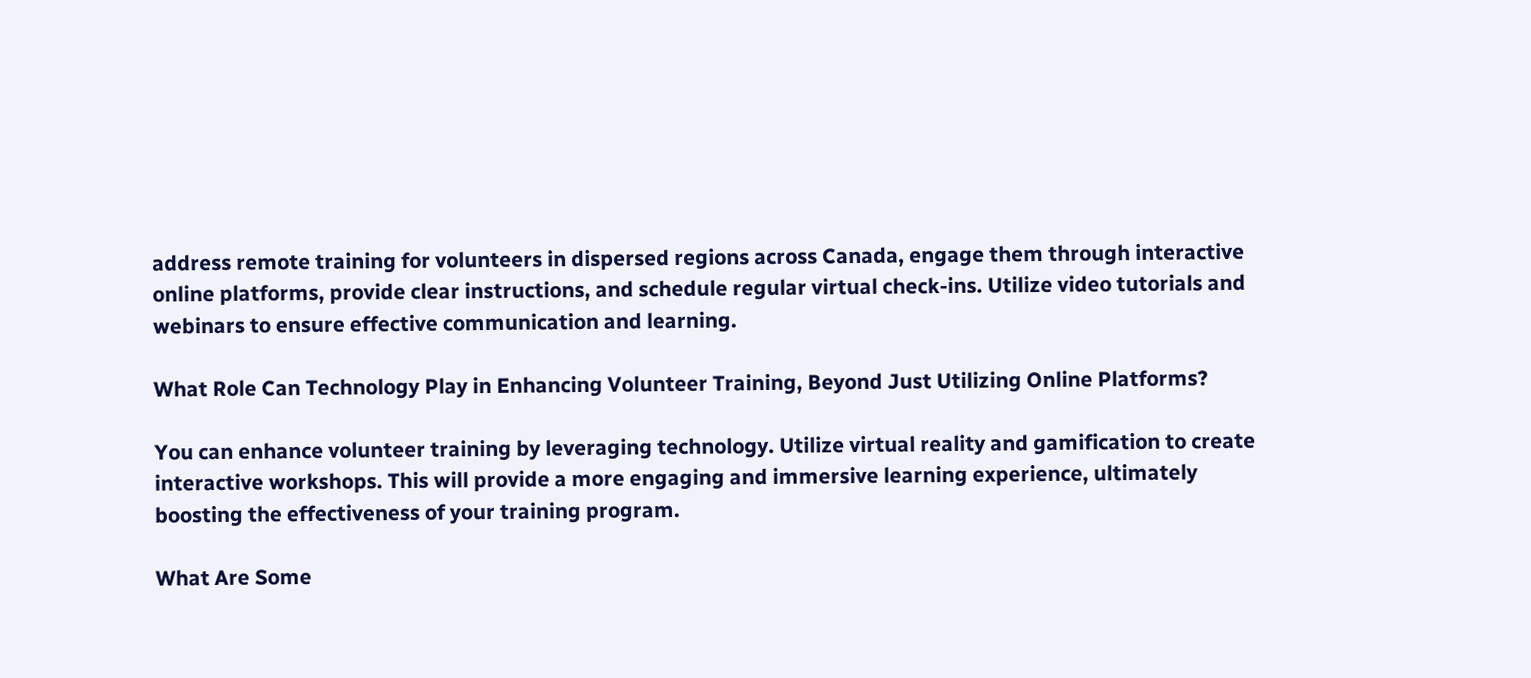address remote training for volunteers in dispersed regions across Canada, engage them through interactive online platforms, provide clear instructions, and schedule regular virtual check-ins. Utilize video tutorials and webinars to ensure effective communication and learning.

What Role Can Technology Play in Enhancing Volunteer Training, Beyond Just Utilizing Online Platforms?

You can enhance volunteer training by leveraging technology. Utilize virtual reality and gamification to create interactive workshops. This will provide a more engaging and immersive learning experience, ultimately boosting the effectiveness of your training program.

What Are Some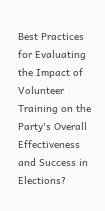Best Practices for Evaluating the Impact of Volunteer Training on the Party's Overall Effectiveness and Success in Elections?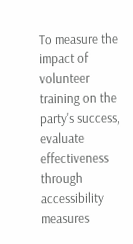To measure the impact of volunteer training on the party's success, evaluate effectiveness through accessibility measures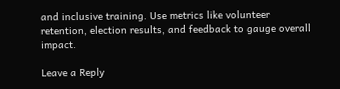and inclusive training. Use metrics like volunteer retention, election results, and feedback to gauge overall impact.

Leave a Reply